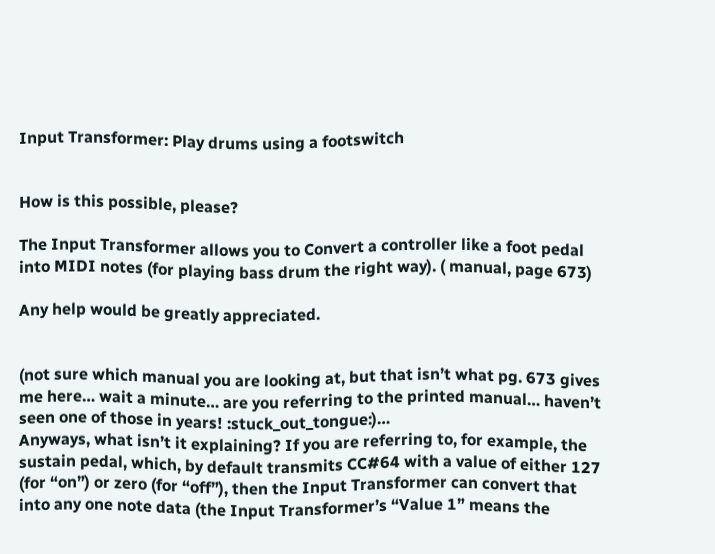Input Transformer: Play drums using a footswitch


How is this possible, please?

The Input Transformer allows you to Convert a controller like a foot pedal into MIDI notes (for playing bass drum the right way). ( manual, page 673)

Any help would be greatly appreciated.


(not sure which manual you are looking at, but that isn’t what pg. 673 gives me here… wait a minute… are you referring to the printed manual… haven’t seen one of those in years! :stuck_out_tongue:)…
Anyways, what isn’t it explaining? If you are referring to, for example, the sustain pedal, which, by default transmits CC#64 with a value of either 127 (for “on”) or zero (for “off”), then the Input Transformer can convert that into any one note data (the Input Transformer’s “Value 1” means the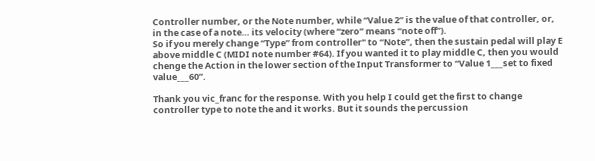Controller number, or the Note number, while “Value 2” is the value of that controller, or, in the case of a note… its velocity (where “zero” means “note off”).
So if you merely change “Type” from controller" to “Note”, then the sustain pedal will play E above middle C (MIDI note number #64). If you wanted it to play middle C, then you would chenge the Action in the lower section of the Input Transformer to “Value 1___set to fixed value___60”.

Thank you vic_franc for the response. With you help I could get the first to change controller type to note the and it works. But it sounds the percussion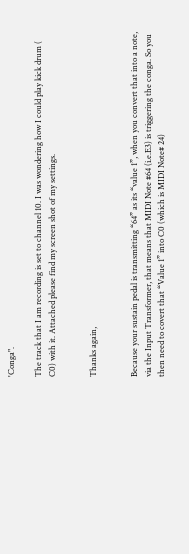'Conga".

The track that I am recording is set to channel 10. I was wondering how I could play kick drum ( C0) with it. Attached please find my screen shot of my settings.


Thanks again,


Because your sustain pedal is transmitting “64” as its “value 1”, when you convert that into a note, via the Input Transformer, that means that MIDI Note #64 (i.e.E3) is triggering the conga. So you then need to covert that “Value 1” into C0 (which is MIDI Note# 24)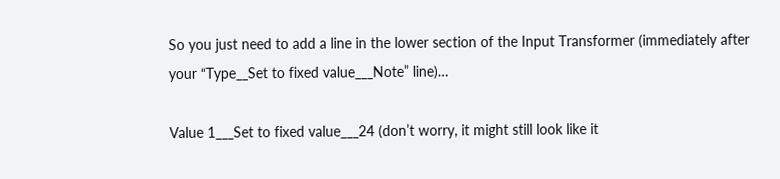So you just need to add a line in the lower section of the Input Transformer (immediately after your “Type__Set to fixed value___Note” line)…

Value 1___Set to fixed value___24 (don’t worry, it might still look like it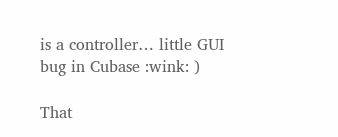is a controller… little GUI bug in Cubase :wink: )

That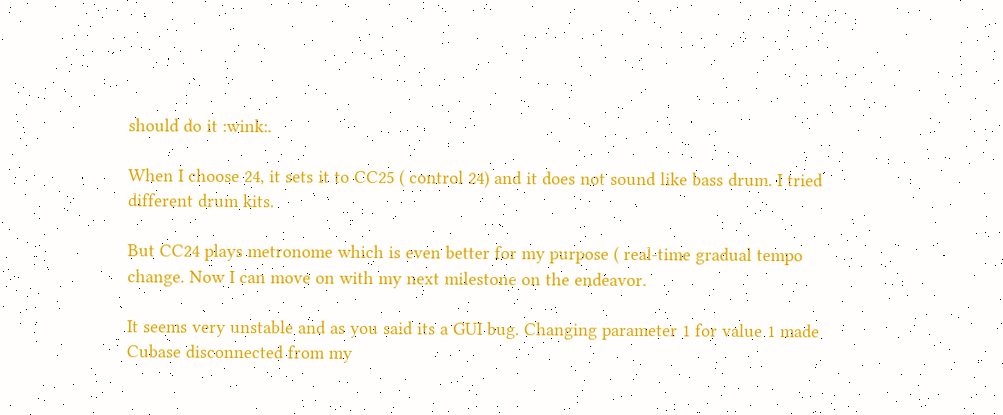should do it :wink:.

When I choose 24, it sets it to CC25 ( control 24) and it does not sound like bass drum. I tried different drum kits.

But CC24 plays metronome which is even better for my purpose ( real-time gradual tempo change. Now I can move on with my next milestone on the endeavor.

It seems very unstable and as you said its a GUI bug. Changing parameter 1 for value 1 made Cubase disconnected from my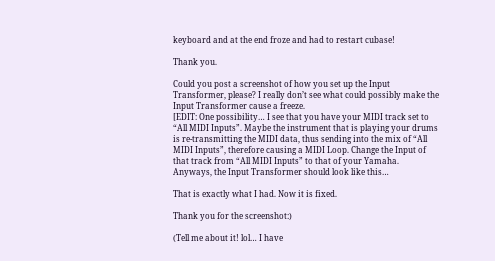keyboard and at the end froze and had to restart cubase!

Thank you.

Could you post a screenshot of how you set up the Input Transformer, please? I really don’t see what could possibly make the Input Transformer cause a freeze.
[EDIT: One possibility… I see that you have your MIDI track set to “All MIDI Inputs”. Maybe the instrument that is playing your drums is re-transmitting the MIDI data, thus sending into the mix of “All MIDI Inputs”, therefore causing a MIDI Loop. Change the Input of that track from “All MIDI Inputs” to that of your Yamaha.
Anyways, the Input Transformer should look like this…

That is exactly what I had. Now it is fixed.

Thank you for the screenshot:)

(Tell me about it! lol… I have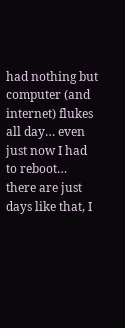had nothing but computer (and internet) flukes all day… even just now I had to reboot… there are just days like that, I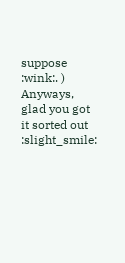suppose :wink:. ) Anyways, glad you got it sorted out :slight_smile: